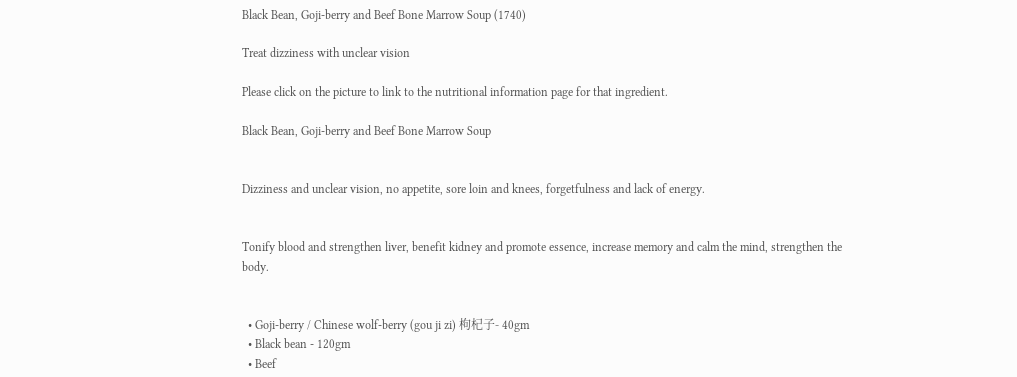Black Bean, Goji-berry and Beef Bone Marrow Soup (1740)

Treat dizziness with unclear vision

Please click on the picture to link to the nutritional information page for that ingredient.

Black Bean, Goji-berry and Beef Bone Marrow Soup


Dizziness and unclear vision, no appetite, sore loin and knees, forgetfulness and lack of energy.


Tonify blood and strengthen liver, benefit kidney and promote essence, increase memory and calm the mind, strengthen the body.


  • Goji-berry / Chinese wolf-berry (gou ji zi) 枸杞子- 40gm
  • Black bean - 120gm
  • Beef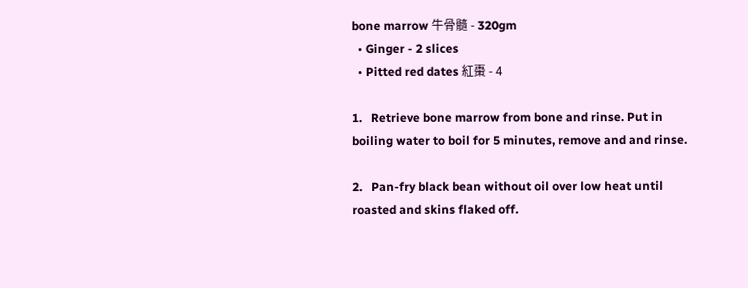bone marrow 牛骨髓 - 320gm
  • Ginger - 2 slices
  • Pitted red dates 紅棗 - 4

1.   Retrieve bone marrow from bone and rinse. Put in boiling water to boil for 5 minutes, remove and and rinse.

2.   Pan-fry black bean without oil over low heat until roasted and skins flaked off.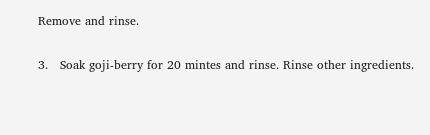Remove and rinse.

3.   Soak goji-berry for 20 mintes and rinse. Rinse other ingredients.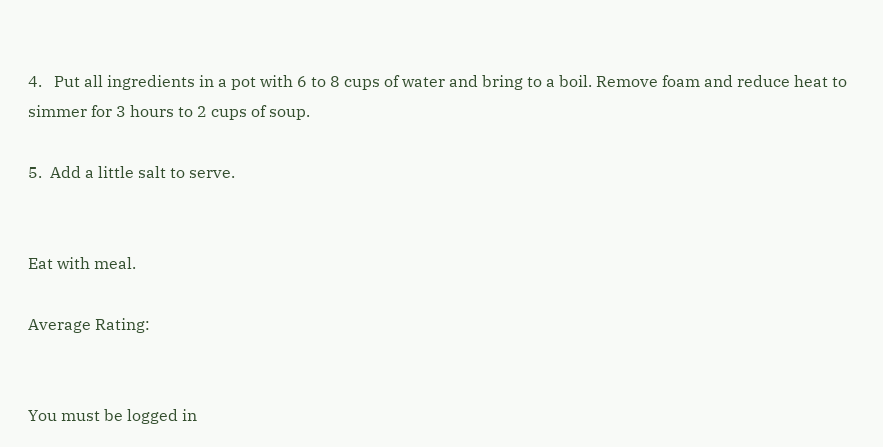4.   Put all ingredients in a pot with 6 to 8 cups of water and bring to a boil. Remove foam and reduce heat to  simmer for 3 hours to 2 cups of soup.

5.  Add a little salt to serve.


Eat with meal.

Average Rating:


You must be logged in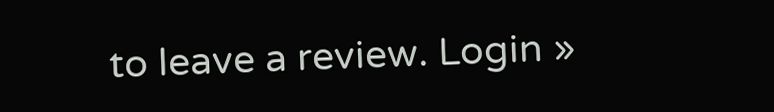to leave a review. Login »